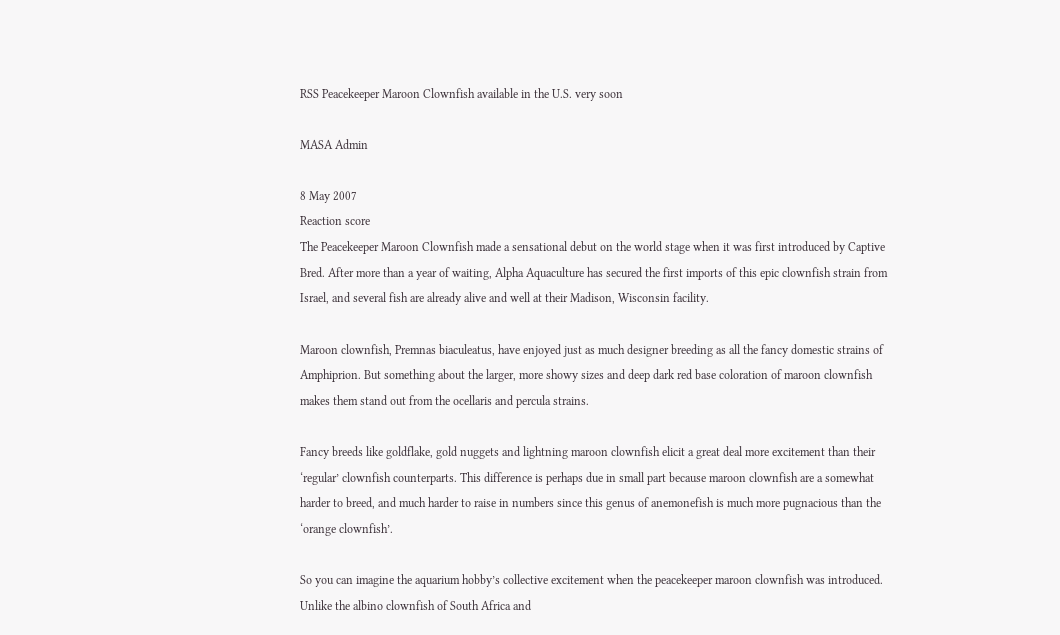RSS Peacekeeper Maroon Clownfish available in the U.S. very soon

MASA Admin

8 May 2007
Reaction score
The Peacekeeper Maroon Clownfish made a sensational debut on the world stage when it was first introduced by Captive Bred. After more than a year of waiting, Alpha Aquaculture has secured the first imports of this epic clownfish strain from Israel, and several fish are already alive and well at their Madison, Wisconsin facility.

Maroon clownfish, Premnas biaculeatus, have enjoyed just as much designer breeding as all the fancy domestic strains of Amphiprion. But something about the larger, more showy sizes and deep dark red base coloration of maroon clownfish makes them stand out from the ocellaris and percula strains.

Fancy breeds like goldflake, gold nuggets and lightning maroon clownfish elicit a great deal more excitement than their ‘regular’ clownfish counterparts. This difference is perhaps due in small part because maroon clownfish are a somewhat harder to breed, and much harder to raise in numbers since this genus of anemonefish is much more pugnacious than the ‘orange clownfish’.

So you can imagine the aquarium hobby’s collective excitement when the peacekeeper maroon clownfish was introduced. Unlike the albino clownfish of South Africa and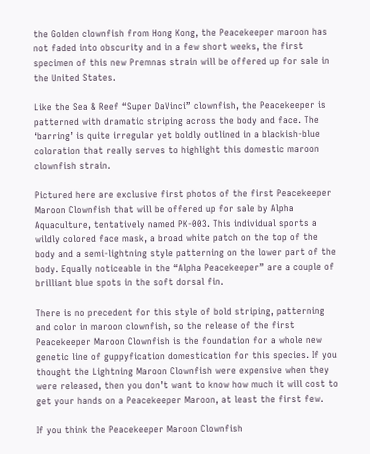the Golden clownfish from Hong Kong, the Peacekeeper maroon has not faded into obscurity and in a few short weeks, the first specimen of this new Premnas strain will be offered up for sale in the United States.

Like the Sea & Reef “Super DaVinci” clownfish, the Peacekeeper is patterned with dramatic striping across the body and face. The ‘barring’ is quite irregular yet boldly outlined in a blackish-blue coloration that really serves to highlight this domestic maroon clownfish strain.

Pictured here are exclusive first photos of the first Peacekeeper Maroon Clownfish that will be offered up for sale by Alpha Aquaculture, tentatively named PK-003. This individual sports a wildly colored face mask, a broad white patch on the top of the body and a semi-lightning style patterning on the lower part of the body. Equally noticeable in the “Alpha Peacekeeper” are a couple of brilliant blue spots in the soft dorsal fin.

There is no precedent for this style of bold striping, patterning and color in maroon clownfish, so the release of the first Peacekeeper Maroon Clownfish is the foundation for a whole new genetic line of guppyfication domestication for this species. If you thought the Lightning Maroon Clownfish were expensive when they were released, then you don’t want to know how much it will cost to get your hands on a Peacekeeper Maroon, at least the first few.

If you think the Peacekeeper Maroon Clownfish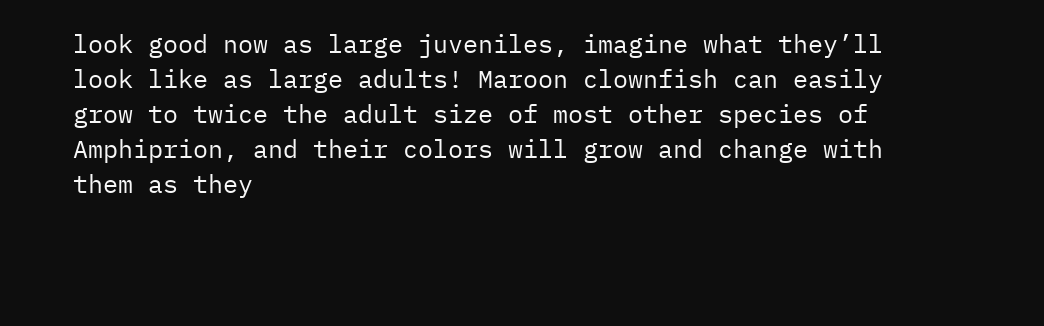look good now as large juveniles, imagine what they’ll look like as large adults! Maroon clownfish can easily grow to twice the adult size of most other species of Amphiprion, and their colors will grow and change with them as they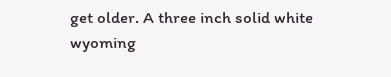get older. A three inch solid white wyoming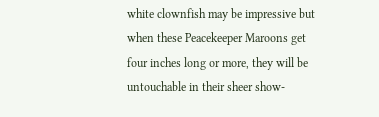white clownfish may be impressive but when these Peacekeeper Maroons get four inches long or more, they will be untouchable in their sheer show-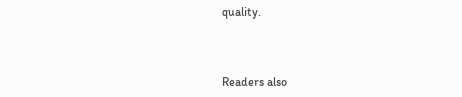quality.



Readers also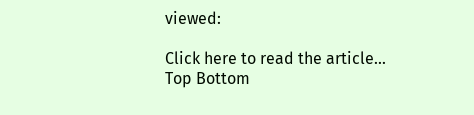viewed:

Click here to read the article...
Top Bottom